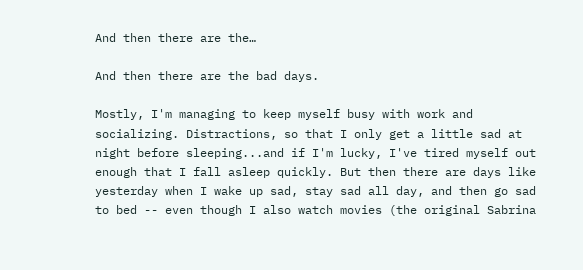And then there are the…

And then there are the bad days.

Mostly, I'm managing to keep myself busy with work and socializing. Distractions, so that I only get a little sad at night before sleeping...and if I'm lucky, I've tired myself out enough that I fall asleep quickly. But then there are days like yesterday when I wake up sad, stay sad all day, and then go sad to bed -- even though I also watch movies (the original Sabrina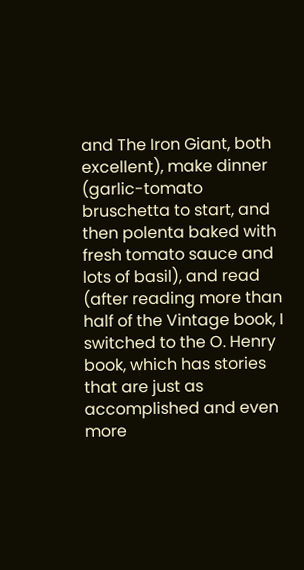and The Iron Giant, both excellent), make dinner (garlic-tomato bruschetta to start, and then polenta baked with fresh tomato sauce and lots of basil), and read (after reading more than half of the Vintage book, I switched to the O. Henry book, which has stories that are just as accomplished and even more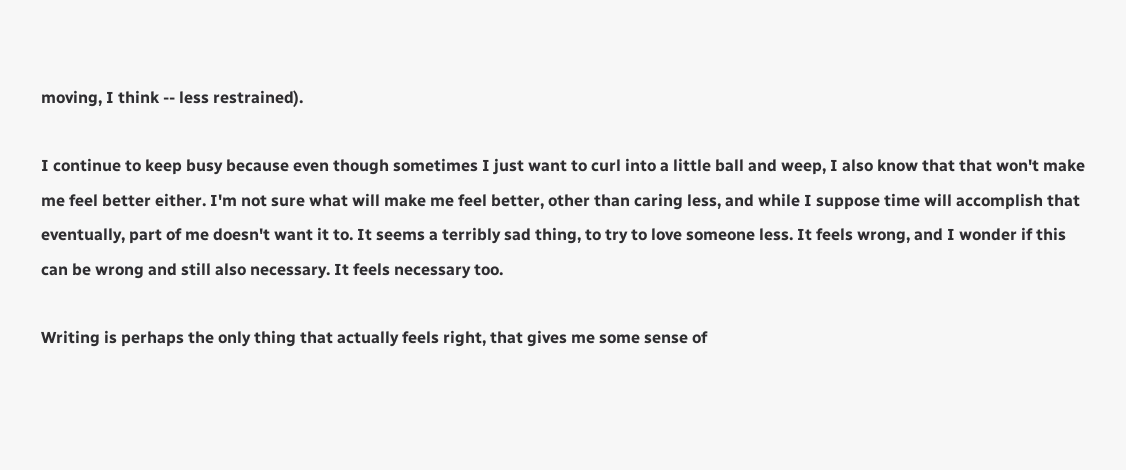moving, I think -- less restrained).

I continue to keep busy because even though sometimes I just want to curl into a little ball and weep, I also know that that won't make me feel better either. I'm not sure what will make me feel better, other than caring less, and while I suppose time will accomplish that eventually, part of me doesn't want it to. It seems a terribly sad thing, to try to love someone less. It feels wrong, and I wonder if this can be wrong and still also necessary. It feels necessary too.

Writing is perhaps the only thing that actually feels right, that gives me some sense of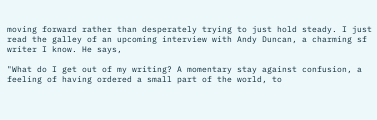moving forward rather than desperately trying to just hold steady. I just read the galley of an upcoming interview with Andy Duncan, a charming sf writer I know. He says,

"What do I get out of my writing? A momentary stay against confusion, a feeling of having ordered a small part of the world, to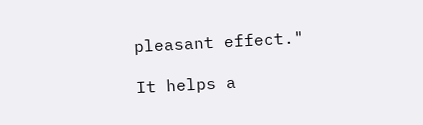pleasant effect."

It helps a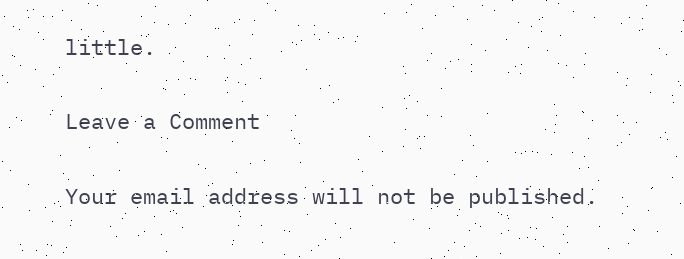little.

Leave a Comment

Your email address will not be published.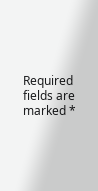Required fields are marked *